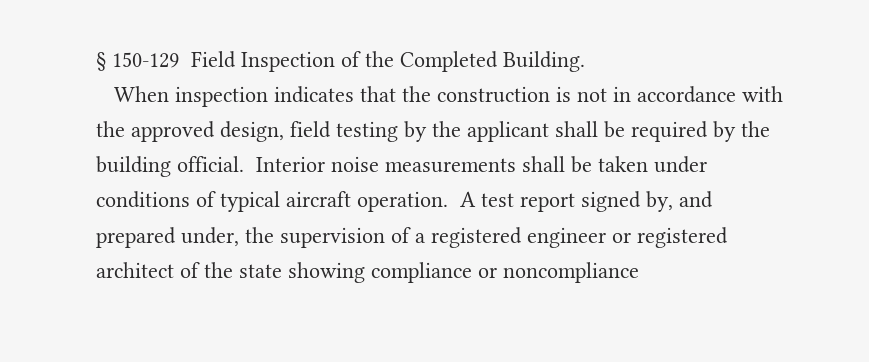§ 150-129  Field Inspection of the Completed Building.
   When inspection indicates that the construction is not in accordance with the approved design, field testing by the applicant shall be required by the building official.  Interior noise measurements shall be taken under conditions of typical aircraft operation.  A test report signed by, and prepared under, the supervision of a registered engineer or registered architect of the state showing compliance or noncompliance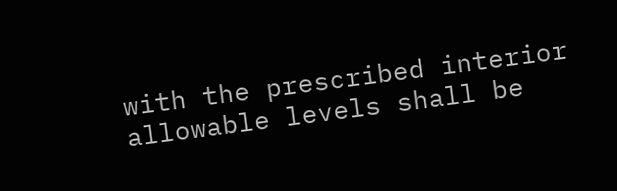with the prescribed interior allowable levels shall be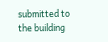submitted to the building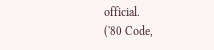official.
('80 Code,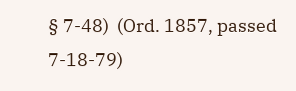§ 7-48)  (Ord. 1857, passed 7-18-79)